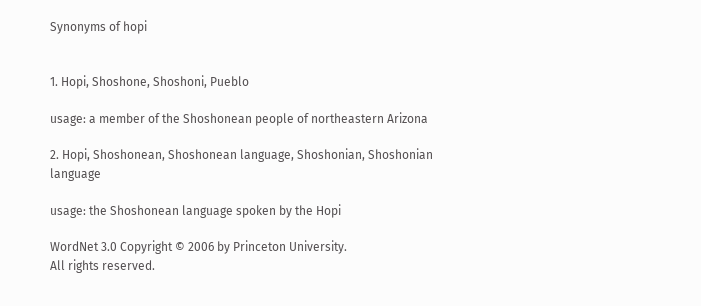Synonyms of hopi


1. Hopi, Shoshone, Shoshoni, Pueblo

usage: a member of the Shoshonean people of northeastern Arizona

2. Hopi, Shoshonean, Shoshonean language, Shoshonian, Shoshonian language

usage: the Shoshonean language spoken by the Hopi

WordNet 3.0 Copyright © 2006 by Princeton University.
All rights reserved.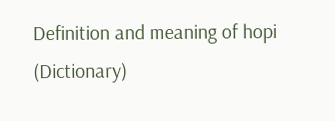Definition and meaning of hopi (Dictionary)